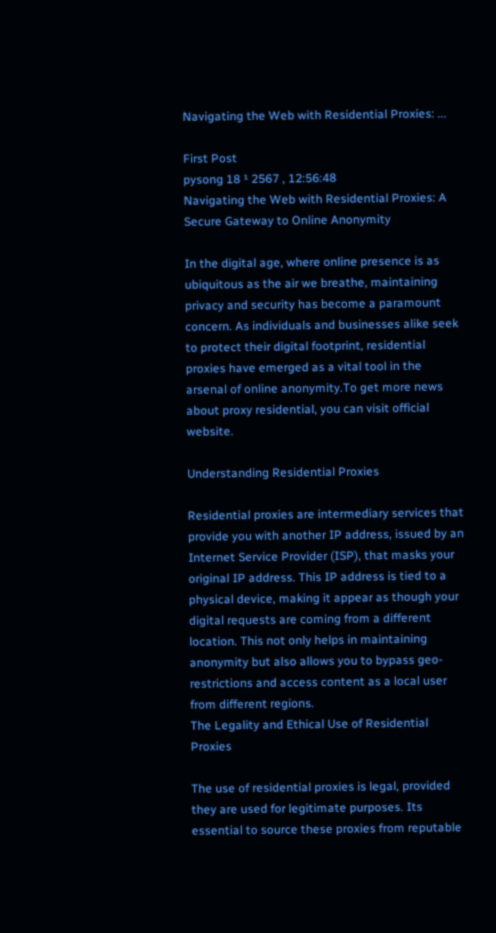Navigating the Web with Residential Proxies: ...

First Post
pysong 18 ¹ 2567 , 12:56:48
Navigating the Web with Residential Proxies: A Secure Gateway to Online Anonymity

In the digital age, where online presence is as ubiquitous as the air we breathe, maintaining privacy and security has become a paramount concern. As individuals and businesses alike seek to protect their digital footprint, residential proxies have emerged as a vital tool in the arsenal of online anonymity.To get more news about proxy residential, you can visit official website.

Understanding Residential Proxies

Residential proxies are intermediary services that provide you with another IP address, issued by an Internet Service Provider (ISP), that masks your original IP address. This IP address is tied to a physical device, making it appear as though your digital requests are coming from a different location. This not only helps in maintaining anonymity but also allows you to bypass geo-restrictions and access content as a local user from different regions.
The Legality and Ethical Use of Residential Proxies

The use of residential proxies is legal, provided they are used for legitimate purposes. Its essential to source these proxies from reputable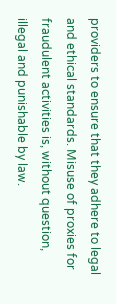providers to ensure that they adhere to legal and ethical standards. Misuse of proxies for fraudulent activities is, without question, illegal and punishable by law.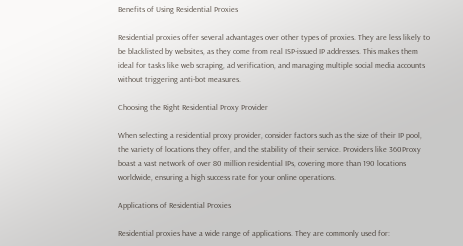Benefits of Using Residential Proxies

Residential proxies offer several advantages over other types of proxies. They are less likely to be blacklisted by websites, as they come from real ISP-issued IP addresses. This makes them ideal for tasks like web scraping, ad verification, and managing multiple social media accounts without triggering anti-bot measures.

Choosing the Right Residential Proxy Provider

When selecting a residential proxy provider, consider factors such as the size of their IP pool, the variety of locations they offer, and the stability of their service. Providers like 360Proxy boast a vast network of over 80 million residential IPs, covering more than 190 locations worldwide, ensuring a high success rate for your online operations.

Applications of Residential Proxies

Residential proxies have a wide range of applications. They are commonly used for: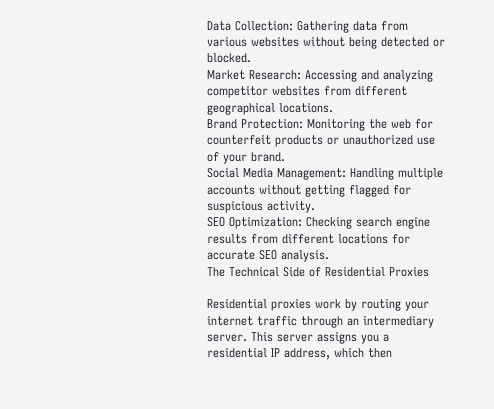Data Collection: Gathering data from various websites without being detected or blocked.
Market Research: Accessing and analyzing competitor websites from different geographical locations.
Brand Protection: Monitoring the web for counterfeit products or unauthorized use of your brand.
Social Media Management: Handling multiple accounts without getting flagged for suspicious activity.
SEO Optimization: Checking search engine results from different locations for accurate SEO analysis.
The Technical Side of Residential Proxies

Residential proxies work by routing your internet traffic through an intermediary server. This server assigns you a residential IP address, which then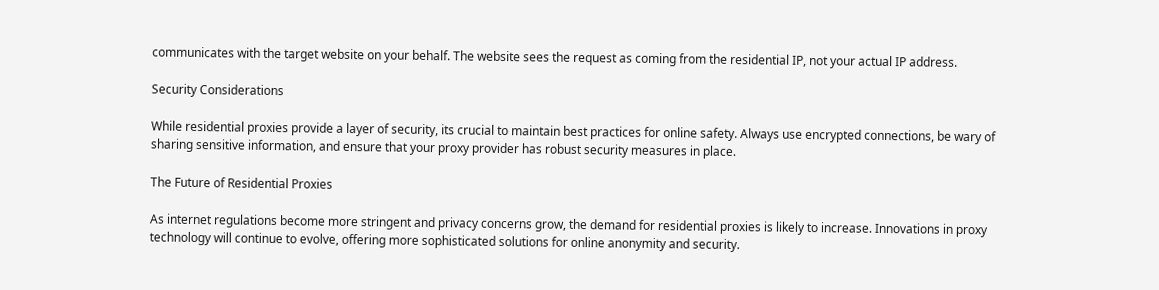communicates with the target website on your behalf. The website sees the request as coming from the residential IP, not your actual IP address.

Security Considerations

While residential proxies provide a layer of security, its crucial to maintain best practices for online safety. Always use encrypted connections, be wary of sharing sensitive information, and ensure that your proxy provider has robust security measures in place.

The Future of Residential Proxies

As internet regulations become more stringent and privacy concerns grow, the demand for residential proxies is likely to increase. Innovations in proxy technology will continue to evolve, offering more sophisticated solutions for online anonymity and security.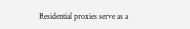Residential proxies serve as a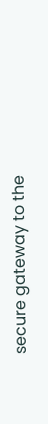secure gateway to the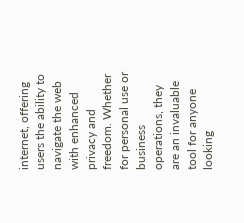internet, offering users the ability to navigate the web with enhanced privacy and freedom. Whether for personal use or business operations, they are an invaluable tool for anyone looking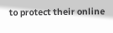to protect their online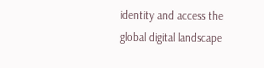identity and access the global digital landscape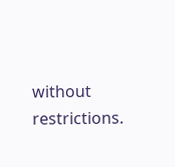without restrictions.